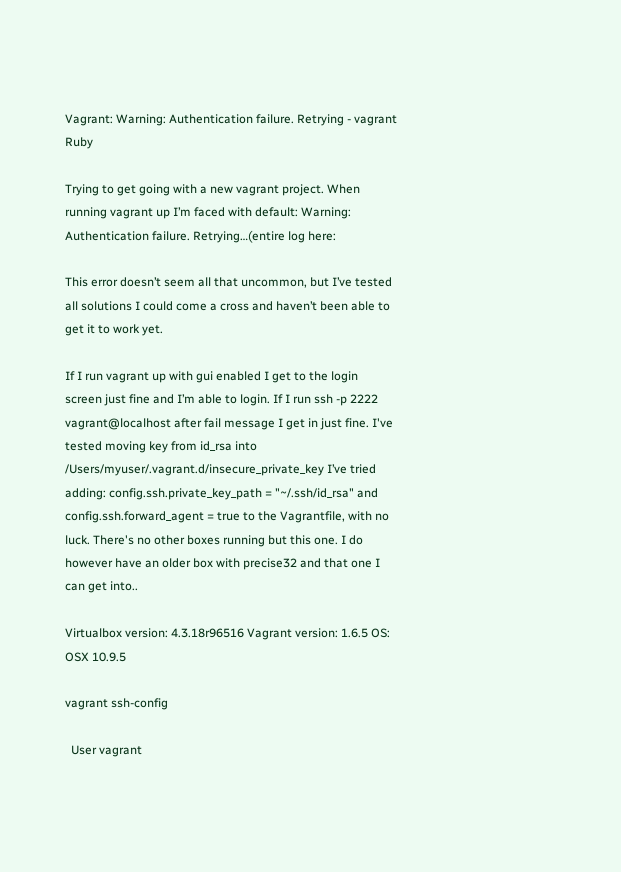Vagrant: Warning: Authentication failure. Retrying - vagrant Ruby

Trying to get going with a new vagrant project. When running vagrant up I’m faced with default: Warning: Authentication failure. Retrying…(entire log here:

This error doesn’t seem all that uncommon, but I’ve tested all solutions I could come a cross and haven’t been able to get it to work yet.

If I run vagrant up with gui enabled I get to the login screen just fine and I’m able to login. If I run ssh -p 2222 vagrant@localhost after fail message I get in just fine. I've tested moving key from id_rsa into /Users/myuser/.vagrant.d/insecure_private_key I’ve tried adding: config.ssh.private_key_path = "~/.ssh/id_rsa" and config.ssh.forward_agent = true to the Vagrantfile, with no luck. There's no other boxes running but this one. I do however have an older box with precise32 and that one I can get into..

Virtualbox version: 4.3.18r96516 Vagrant version: 1.6.5 OS: OSX 10.9.5

vagrant ssh-config

  User vagrant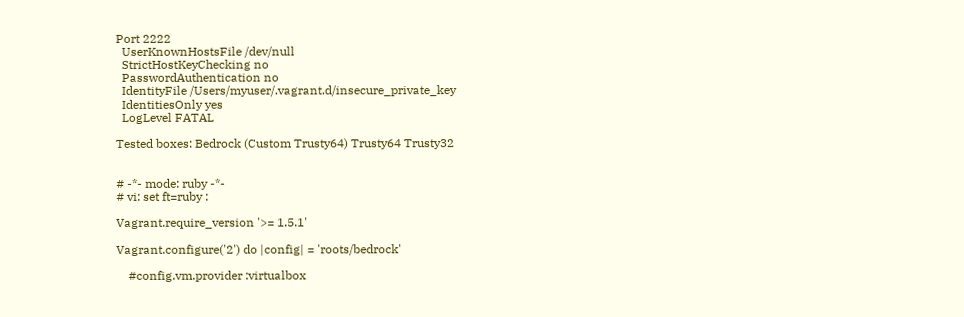Port 2222
  UserKnownHostsFile /dev/null
  StrictHostKeyChecking no
  PasswordAuthentication no
  IdentityFile /Users/myuser/.vagrant.d/insecure_private_key
  IdentitiesOnly yes
  LogLevel FATAL

Tested boxes: Bedrock (Custom Trusty64) Trusty64 Trusty32


# -*- mode: ruby -*-
# vi: set ft=ruby :

Vagrant.require_version '>= 1.5.1'

Vagrant.configure('2') do |config| = 'roots/bedrock'

    #config.vm.provider :virtualbox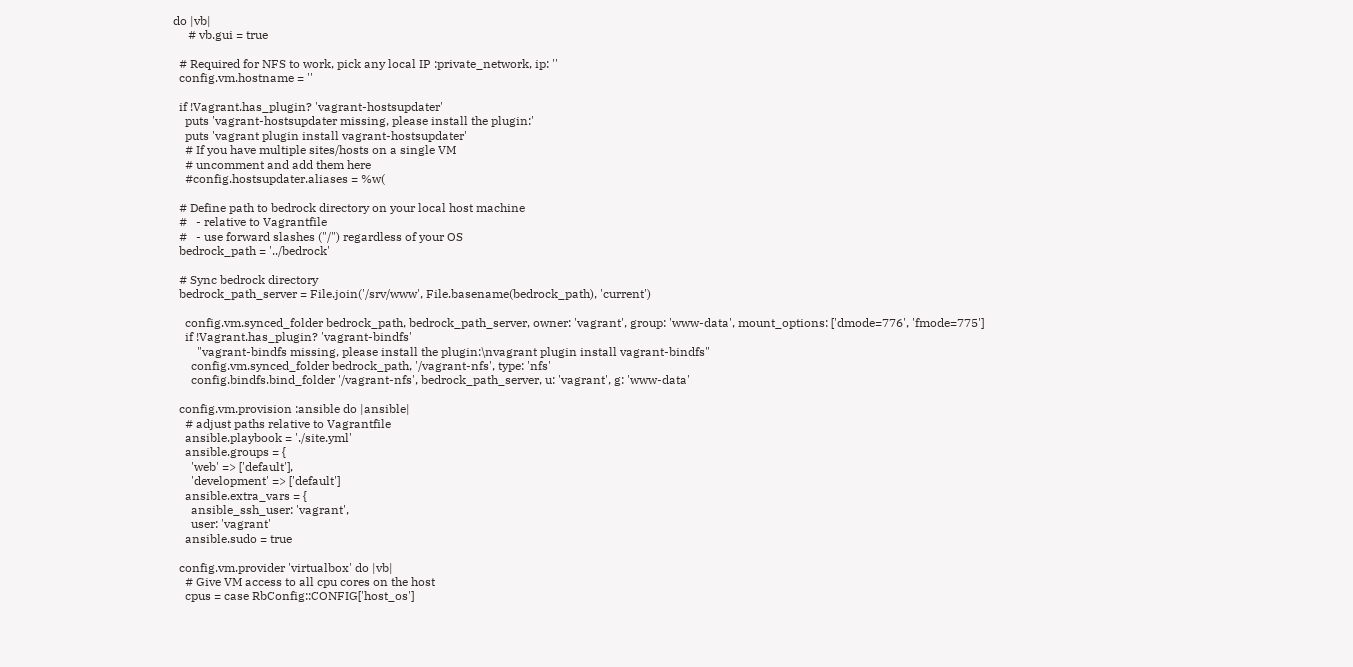do |vb|
     # vb.gui = true

  # Required for NFS to work, pick any local IP :private_network, ip: ''
  config.vm.hostname = ''

  if !Vagrant.has_plugin? 'vagrant-hostsupdater'
    puts 'vagrant-hostsupdater missing, please install the plugin:'
    puts 'vagrant plugin install vagrant-hostsupdater'
    # If you have multiple sites/hosts on a single VM
    # uncomment and add them here
    #config.hostsupdater.aliases = %w(

  # Define path to bedrock directory on your local host machine
  #   - relative to Vagrantfile
  #   - use forward slashes ("/") regardless of your OS
  bedrock_path = '../bedrock'

  # Sync bedrock directory
  bedrock_path_server = File.join('/srv/www', File.basename(bedrock_path), 'current')

    config.vm.synced_folder bedrock_path, bedrock_path_server, owner: 'vagrant', group: 'www-data', mount_options: ['dmode=776', 'fmode=775']
    if !Vagrant.has_plugin? 'vagrant-bindfs'
        "vagrant-bindfs missing, please install the plugin:\nvagrant plugin install vagrant-bindfs"
      config.vm.synced_folder bedrock_path, '/vagrant-nfs', type: 'nfs'
      config.bindfs.bind_folder '/vagrant-nfs', bedrock_path_server, u: 'vagrant', g: 'www-data'

  config.vm.provision :ansible do |ansible|
    # adjust paths relative to Vagrantfile
    ansible.playbook = './site.yml'
    ansible.groups = {
      'web' => ['default'],
      'development' => ['default']
    ansible.extra_vars = {
      ansible_ssh_user: 'vagrant',
      user: 'vagrant'
    ansible.sudo = true

  config.vm.provider 'virtualbox' do |vb|
    # Give VM access to all cpu cores on the host
    cpus = case RbConfig::CONFIG['host_os']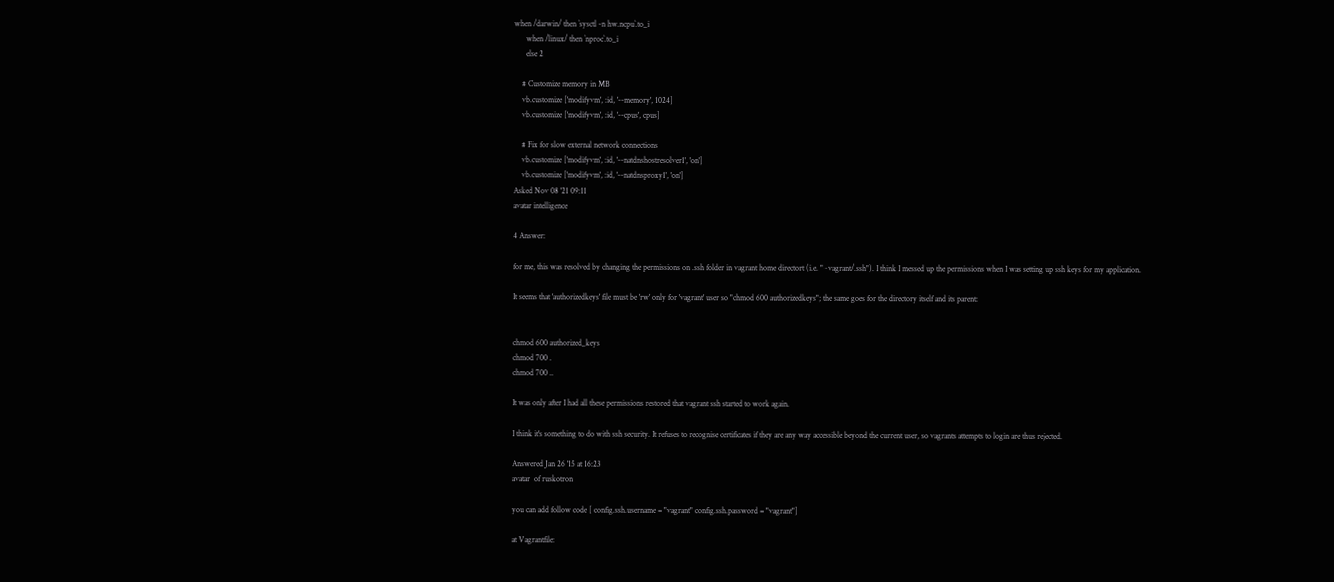when /darwin/ then `sysctl -n hw.ncpu`.to_i
      when /linux/ then `nproc`.to_i
      else 2

    # Customize memory in MB
    vb.customize ['modifyvm', :id, '--memory', 1024]
    vb.customize ['modifyvm', :id, '--cpus', cpus]

    # Fix for slow external network connections
    vb.customize ['modifyvm', :id, '--natdnshostresolver1', 'on']
    vb.customize ['modifyvm', :id, '--natdnsproxy1', 'on']
Asked Nov 08 '21 09:11
avatar intelligence

4 Answer:

for me, this was resolved by changing the permissions on .ssh folder in vagrant home directort (i.e. "~vagrant/.ssh"). I think I messed up the permissions when I was setting up ssh keys for my application.

It seems that 'authorizedkeys' file must be 'rw' only for 'vagrant' user so "chmod 600 authorizedkeys"; the same goes for the directory itself and its parent:


chmod 600 authorized_keys
chmod 700 .
chmod 700 ..

It was only after I had all these permissions restored that vagrant ssh started to work again.

I think it's something to do with ssh security. It refuses to recognise certificates if they are any way accessible beyond the current user, so vagrants attempts to login are thus rejected.

Answered Jan 26 '15 at 16:23
avatar  of ruskotron

you can add follow code [ config.ssh.username = "vagrant" config.ssh.password = "vagrant"]

at Vagrantfile: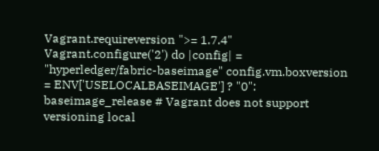Vagrant.requireversion ">= 1.7.4" Vagrant.configure('2') do |config| = "hyperledger/fabric-baseimage" config.vm.boxversion = ENV['USELOCALBASEIMAGE'] ? "0": baseimage_release # Vagrant does not support versioning local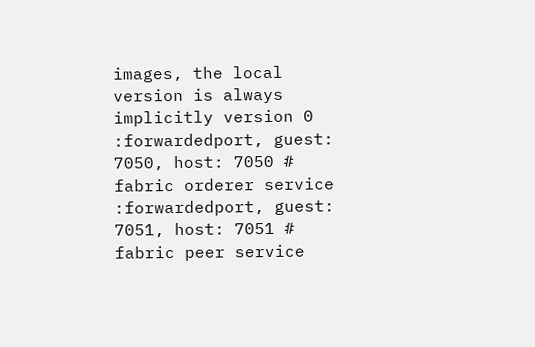images, the local version is always implicitly version 0 :forwardedport, guest: 7050, host: 7050 # fabric orderer service :forwardedport, guest: 7051, host: 7051 # fabric peer service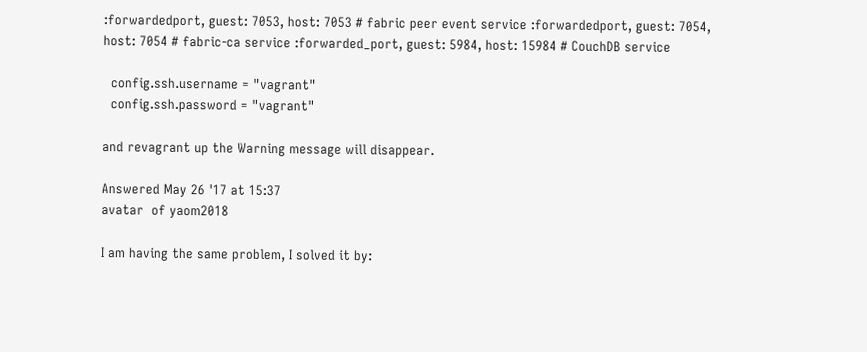:forwardedport, guest: 7053, host: 7053 # fabric peer event service :forwardedport, guest: 7054, host: 7054 # fabric-ca service :forwarded_port, guest: 5984, host: 15984 # CouchDB service

  config.ssh.username = "vagrant"
  config.ssh.password = "vagrant"

and revagrant up the Warning message will disappear.

Answered May 26 '17 at 15:37
avatar  of yaom2018

I am having the same problem, I solved it by: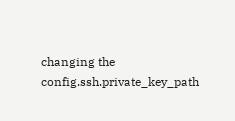changing the config.ssh.private_key_path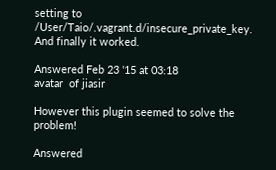setting to /User/Taio/.vagrant.d/insecure_private_key. And finally it worked.

Answered Feb 23 '15 at 03:18
avatar  of jiasir

However this plugin seemed to solve the problem!

Answered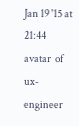Jan 19 '15 at 21:44
avatar  of ux-engineer